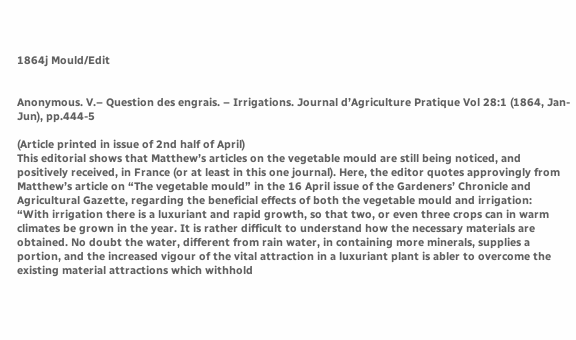1864j Mould/Edit


Anonymous. V.– Question des engrais. – Irrigations. Journal d’Agriculture Pratique Vol 28:1 (1864, Jan-Jun), pp.444-5

(Article printed in issue of 2nd half of April)
This editorial shows that Matthew’s articles on the vegetable mould are still being noticed, and positively received, in France (or at least in this one journal). Here, the editor quotes approvingly from Matthew’s article on “The vegetable mould” in the 16 April issue of the Gardeners’ Chronicle and Agricultural Gazette, regarding the beneficial effects of both the vegetable mould and irrigation:
“With irrigation there is a luxuriant and rapid growth, so that two, or even three crops can in warm climates be grown in the year. It is rather difficult to understand how the necessary materials are obtained. No doubt the water, different from rain water, in containing more minerals, supplies a portion, and the increased vigour of the vital attraction in a luxuriant plant is abler to overcome the existing material attractions which withhold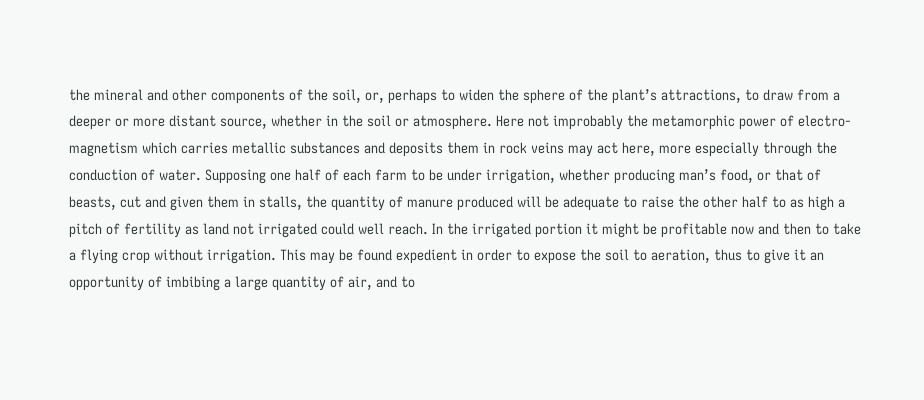the mineral and other components of the soil, or, perhaps to widen the sphere of the plant’s attractions, to draw from a deeper or more distant source, whether in the soil or atmosphere. Here not improbably the metamorphic power of electro-magnetism which carries metallic substances and deposits them in rock veins may act here, more especially through the conduction of water. Supposing one half of each farm to be under irrigation, whether producing man’s food, or that of beasts, cut and given them in stalls, the quantity of manure produced will be adequate to raise the other half to as high a pitch of fertility as land not irrigated could well reach. In the irrigated portion it might be profitable now and then to take a flying crop without irrigation. This may be found expedient in order to expose the soil to aeration, thus to give it an opportunity of imbibing a large quantity of air, and to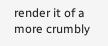render it of a more crumbly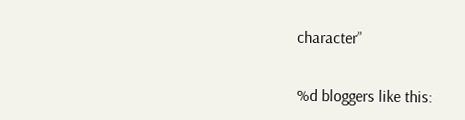character”

%d bloggers like this: